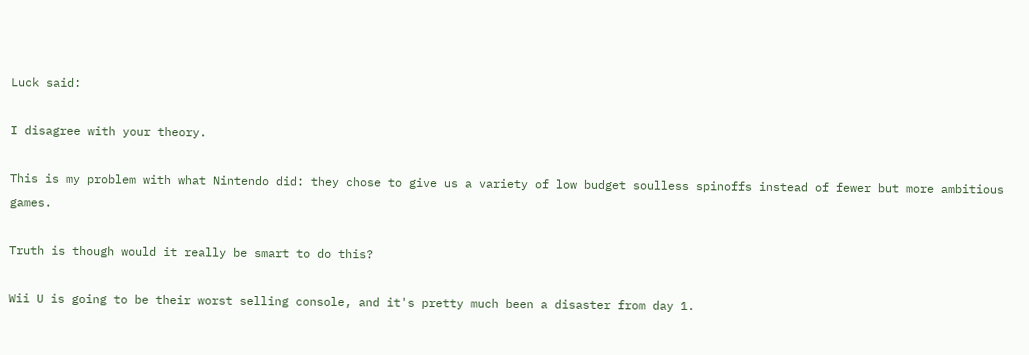Luck said:

I disagree with your theory.

This is my problem with what Nintendo did: they chose to give us a variety of low budget soulless spinoffs instead of fewer but more ambitious games.

Truth is though would it really be smart to do this?

Wii U is going to be their worst selling console, and it's pretty much been a disaster from day 1.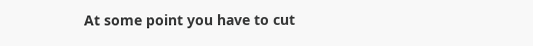At some point you have to cut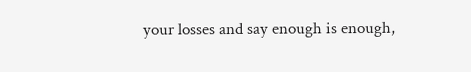your losses and say enough is enough,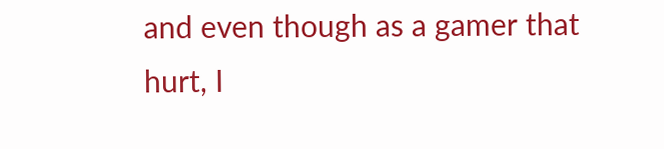and even though as a gamer that hurt, I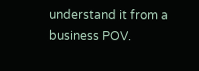understand it from a business POV.